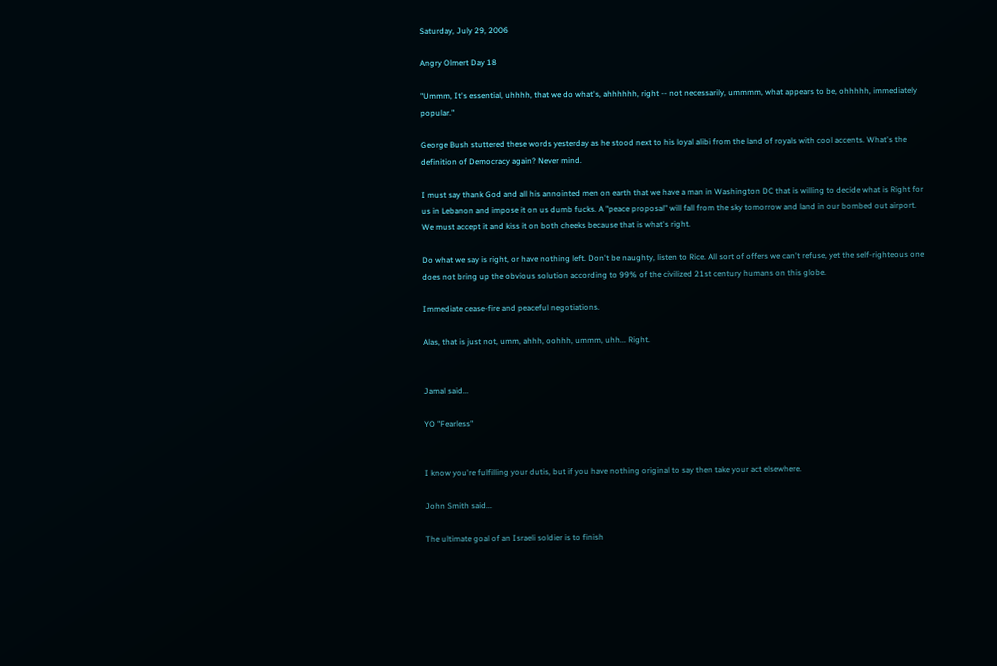Saturday, July 29, 2006

Angry Olmert Day 18

"Ummm, It's essential, uhhhh, that we do what's, ahhhhhh, right -- not necessarily, ummmm, what appears to be, ohhhhh, immediately popular."

George Bush stuttered these words yesterday as he stood next to his loyal alibi from the land of royals with cool accents. What's the definition of Democracy again? Never mind.

I must say thank God and all his annointed men on earth that we have a man in Washington DC that is willing to decide what is Right for us in Lebanon and impose it on us dumb fucks. A "peace proposal" will fall from the sky tomorrow and land in our bombed out airport. We must accept it and kiss it on both cheeks because that is what's right.

Do what we say is right, or have nothing left. Don't be naughty, listen to Rice. All sort of offers we can't refuse, yet the self-righteous one does not bring up the obvious solution according to 99% of the civilized 21st century humans on this globe.

Immediate cease-fire and peaceful negotiations.

Alas, that is just not, umm, ahhh, oohhh, ummm, uhh... Right.


Jamal said...

YO "Fearless"


I know you're fulfilling your dutis, but if you have nothing original to say then take your act elsewhere.

John Smith said...

The ultimate goal of an Israeli soldier is to finish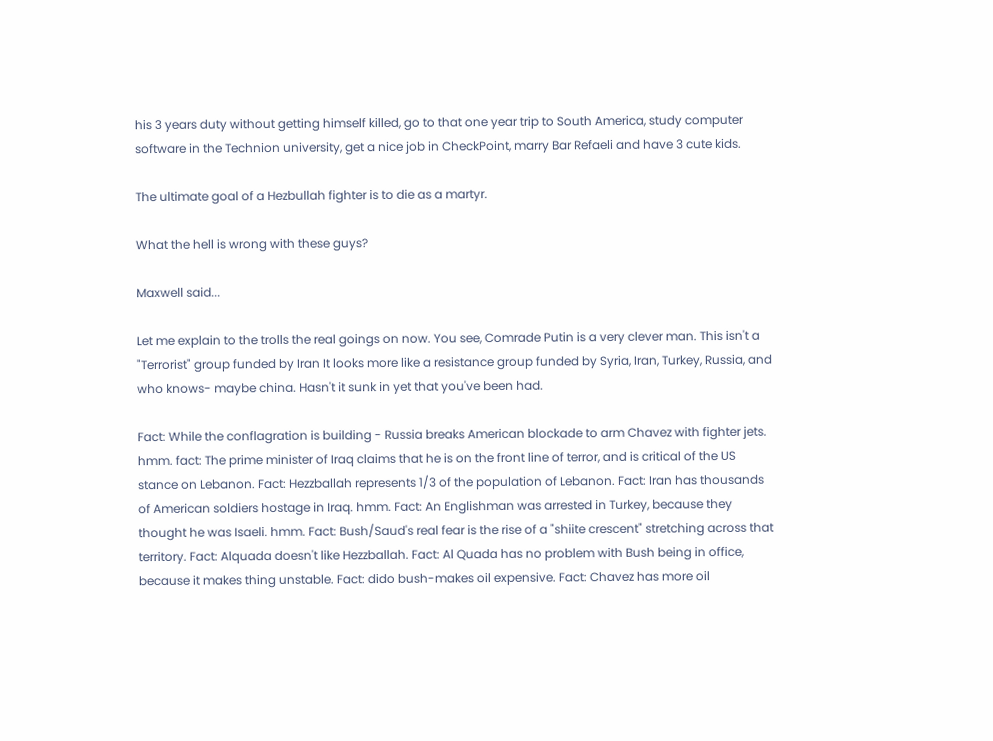his 3 years duty without getting himself killed, go to that one year trip to South America, study computer software in the Technion university, get a nice job in CheckPoint, marry Bar Refaeli and have 3 cute kids.

The ultimate goal of a Hezbullah fighter is to die as a martyr.

What the hell is wrong with these guys?

Maxwell said...

Let me explain to the trolls the real goings on now. You see, Comrade Putin is a very clever man. This isn't a "Terrorist" group funded by Iran It looks more like a resistance group funded by Syria, Iran, Turkey, Russia, and who knows- maybe china. Hasn't it sunk in yet that you've been had.

Fact: While the conflagration is building - Russia breaks American blockade to arm Chavez with fighter jets. hmm. fact: The prime minister of Iraq claims that he is on the front line of terror, and is critical of the US stance on Lebanon. Fact: Hezzballah represents 1/3 of the population of Lebanon. Fact: Iran has thousands of American soldiers hostage in Iraq. hmm. Fact: An Englishman was arrested in Turkey, because they thought he was Isaeli. hmm. Fact: Bush/Saud's real fear is the rise of a "shiite crescent" stretching across that territory. Fact: Alquada doesn't like Hezzballah. Fact: Al Quada has no problem with Bush being in office, because it makes thing unstable. Fact: dido bush-makes oil expensive. Fact: Chavez has more oil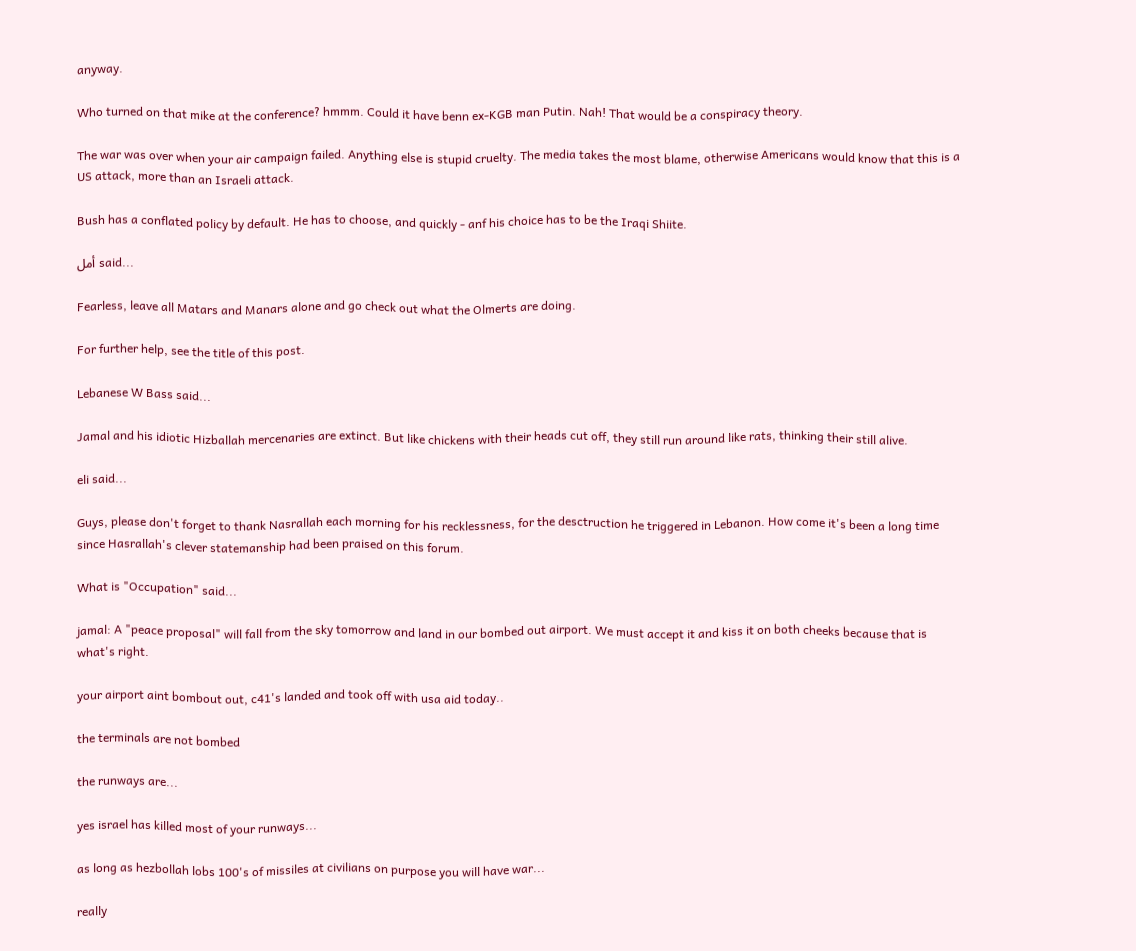anyway.

Who turned on that mike at the conference? hmmm. Could it have benn ex-KGB man Putin. Nah! That would be a conspiracy theory.

The war was over when your air campaign failed. Anything else is stupid cruelty. The media takes the most blame, otherwise Americans would know that this is a US attack, more than an Israeli attack.

Bush has a conflated policy by default. He has to choose, and quickly - anf his choice has to be the Iraqi Shiite.

أمل said...

Fearless, leave all Matars and Manars alone and go check out what the Olmerts are doing.

For further help, see the title of this post.

Lebanese W Bass said...

Jamal and his idiotic Hizballah mercenaries are extinct. But like chickens with their heads cut off, they still run around like rats, thinking their still alive.

eli said...

Guys, please don't forget to thank Nasrallah each morning for his recklessness, for the desctruction he triggered in Lebanon. How come it's been a long time since Hasrallah's clever statemanship had been praised on this forum.

What is "Occupation" said...

jamal: A "peace proposal" will fall from the sky tomorrow and land in our bombed out airport. We must accept it and kiss it on both cheeks because that is what's right.

your airport aint bombout out, c41's landed and took off with usa aid today..

the terminals are not bombed

the runways are...

yes israel has killed most of your runways...

as long as hezbollah lobs 100's of missiles at civilians on purpose you will have war...

really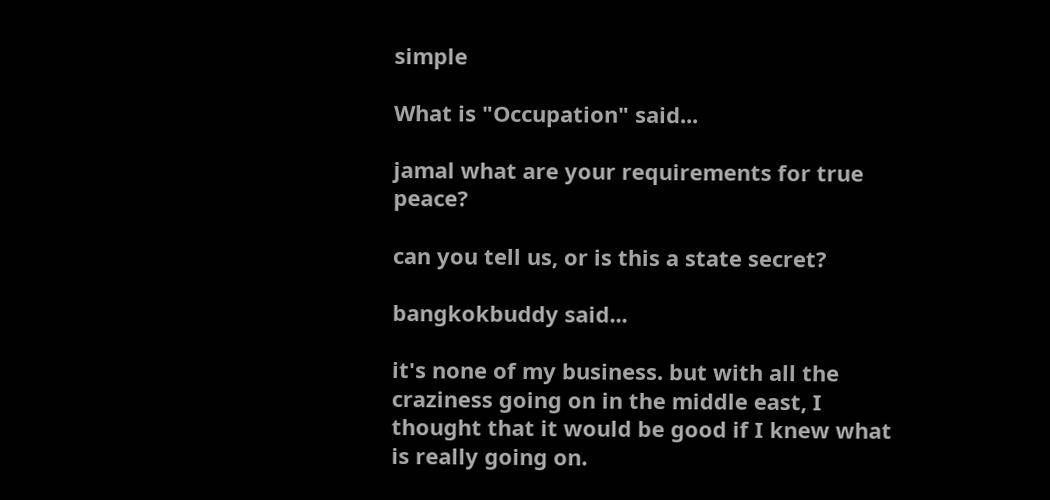simple

What is "Occupation" said...

jamal what are your requirements for true peace?

can you tell us, or is this a state secret?

bangkokbuddy said...

it's none of my business. but with all the craziness going on in the middle east, I thought that it would be good if I knew what is really going on.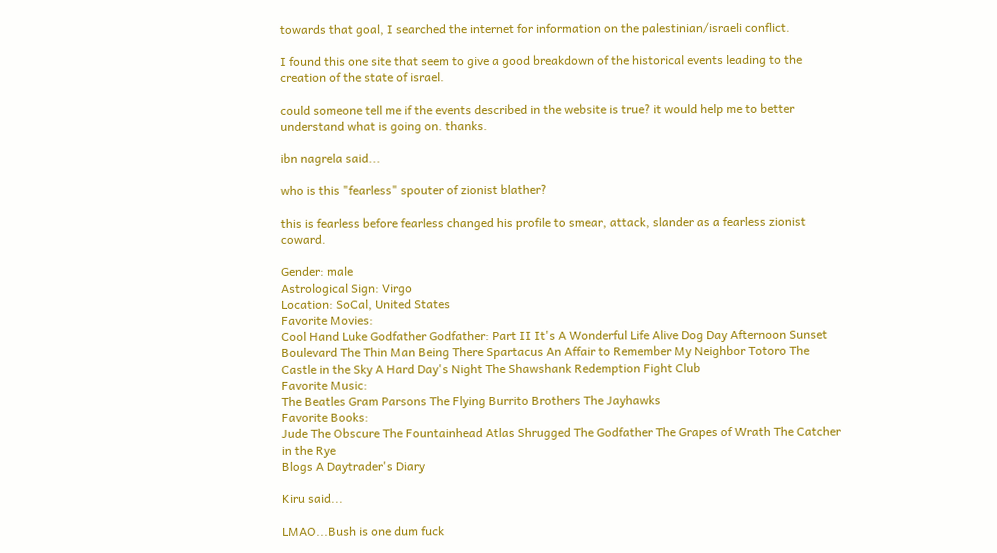towards that goal, I searched the internet for information on the palestinian/israeli conflict.

I found this one site that seem to give a good breakdown of the historical events leading to the creation of the state of israel.

could someone tell me if the events described in the website is true? it would help me to better understand what is going on. thanks.

ibn nagrela said...

who is this "fearless" spouter of zionist blather?

this is fearless before fearless changed his profile to smear, attack, slander as a fearless zionist coward.

Gender: male
Astrological Sign: Virgo
Location: SoCal, United States
Favorite Movies:
Cool Hand Luke Godfather Godfather: Part II It's A Wonderful Life Alive Dog Day Afternoon Sunset Boulevard The Thin Man Being There Spartacus An Affair to Remember My Neighbor Totoro The Castle in the Sky A Hard Day's Night The Shawshank Redemption Fight Club
Favorite Music:
The Beatles Gram Parsons The Flying Burrito Brothers The Jayhawks
Favorite Books:
Jude The Obscure The Fountainhead Atlas Shrugged The Godfather The Grapes of Wrath The Catcher in the Rye
Blogs A Daytrader's Diary

Kiru said...

LMAO...Bush is one dum fuck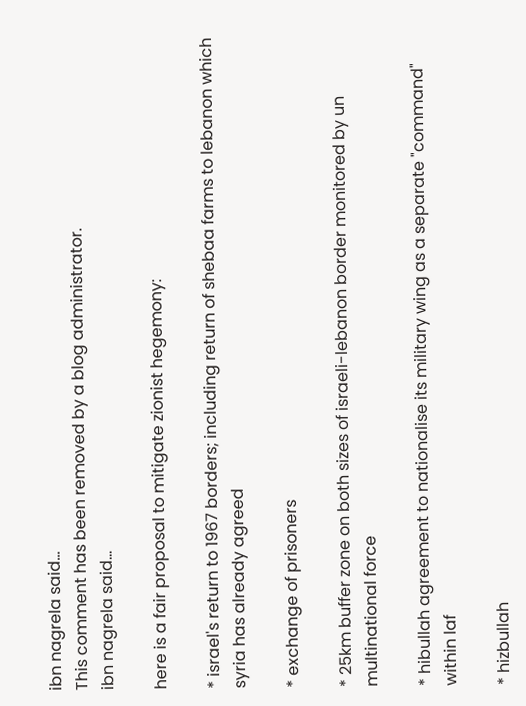ibn nagrela said...
This comment has been removed by a blog administrator.
ibn nagrela said...

here is a fair proposal to mitigate zionist hegemony:

* israel's return to 1967 borders; including return of shebaa farms to lebanon which syria has already agreed

* exchange of prisoners

* 25km buffer zone on both sizes of israeli-lebanon border monitored by un multinational force

* hibullah agreement to nationalise its military wing as a separate "command" within laf

* hizbullah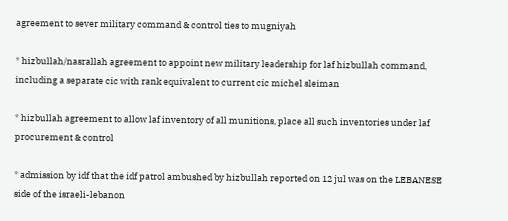agreement to sever military command & control ties to mugniyah

* hizbullah/nasrallah agreement to appoint new military leadership for laf hizbullah command, including a separate cic with rank equivalent to current cic michel sleiman

* hizbullah agreement to allow laf inventory of all munitions, place all such inventories under laf procurement & control

* admission by idf that the idf patrol ambushed by hizbullah reported on 12 jul was on the LEBANESE side of the israeli-lebanon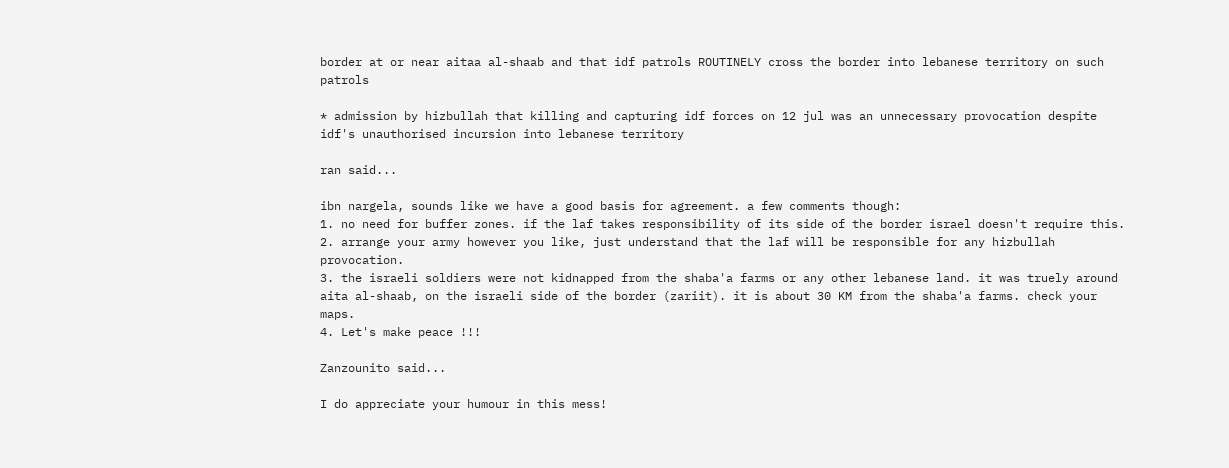border at or near aitaa al-shaab and that idf patrols ROUTINELY cross the border into lebanese territory on such patrols

* admission by hizbullah that killing and capturing idf forces on 12 jul was an unnecessary provocation despite idf's unauthorised incursion into lebanese territory

ran said...

ibn nargela, sounds like we have a good basis for agreement. a few comments though:
1. no need for buffer zones. if the laf takes responsibility of its side of the border israel doesn't require this.
2. arrange your army however you like, just understand that the laf will be responsible for any hizbullah provocation.
3. the israeli soldiers were not kidnapped from the shaba'a farms or any other lebanese land. it was truely around aita al-shaab, on the israeli side of the border (zariit). it is about 30 KM from the shaba'a farms. check your maps.
4. Let's make peace !!!

Zanzounito said...

I do appreciate your humour in this mess!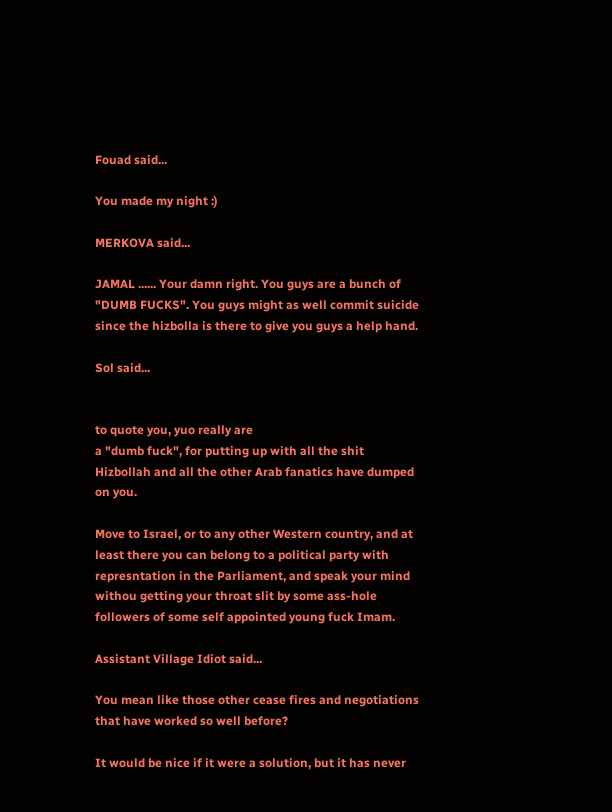Fouad said...

You made my night :)

MERKOVA said...

JAMAL ...... Your damn right. You guys are a bunch of "DUMB FUCKS". You guys might as well commit suicide since the hizbolla is there to give you guys a help hand.

Sol said...


to quote you, yuo really are
a "dumb fuck", for putting up with all the shit Hizbollah and all the other Arab fanatics have dumped on you.

Move to Israel, or to any other Western country, and at least there you can belong to a political party with represntation in the Parliament, and speak your mind withou getting your throat slit by some ass-hole followers of some self appointed young fuck Imam.

Assistant Village Idiot said...

You mean like those other cease fires and negotiations that have worked so well before?

It would be nice if it were a solution, but it has never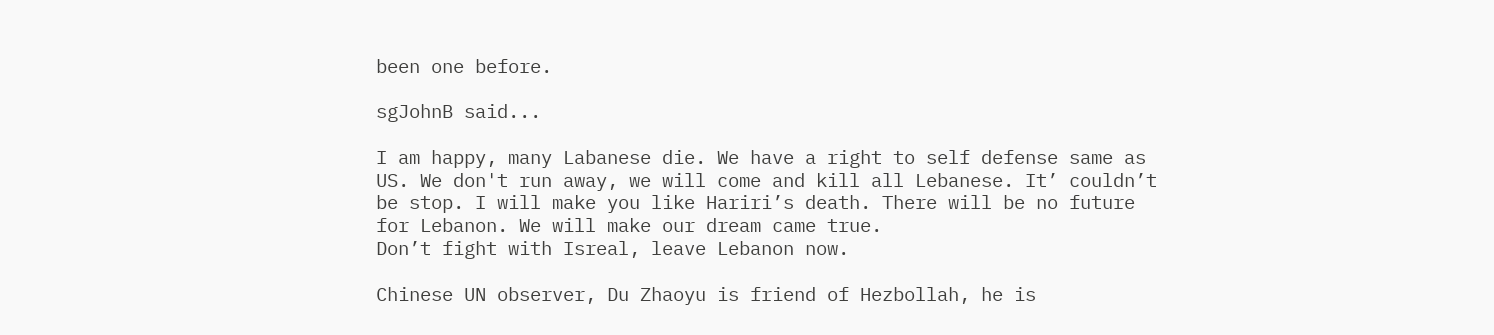been one before.

sgJohnB said...

I am happy, many Labanese die. We have a right to self defense same as US. We don't run away, we will come and kill all Lebanese. It’ couldn’t be stop. I will make you like Hariri’s death. There will be no future for Lebanon. We will make our dream came true.
Don’t fight with Isreal, leave Lebanon now.

Chinese UN observer, Du Zhaoyu is friend of Hezbollah, he is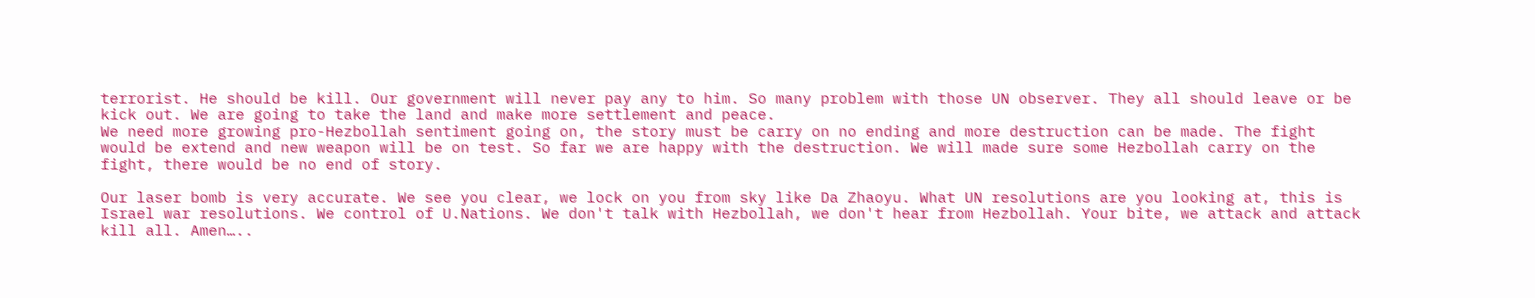terrorist. He should be kill. Our government will never pay any to him. So many problem with those UN observer. They all should leave or be kick out. We are going to take the land and make more settlement and peace.
We need more growing pro-Hezbollah sentiment going on, the story must be carry on no ending and more destruction can be made. The fight would be extend and new weapon will be on test. So far we are happy with the destruction. We will made sure some Hezbollah carry on the fight, there would be no end of story.

Our laser bomb is very accurate. We see you clear, we lock on you from sky like Da Zhaoyu. What UN resolutions are you looking at, this is Israel war resolutions. We control of U.Nations. We don't talk with Hezbollah, we don't hear from Hezbollah. Your bite, we attack and attack kill all. Amen…..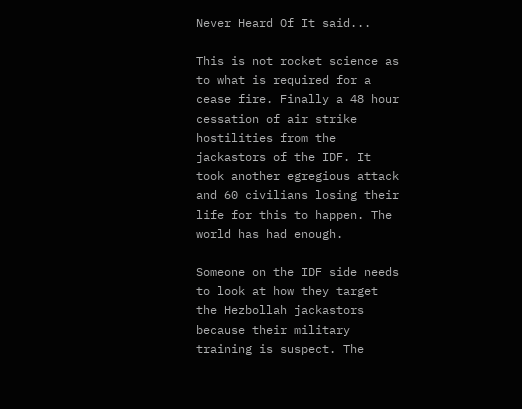Never Heard Of It said...

This is not rocket science as to what is required for a cease fire. Finally a 48 hour cessation of air strike hostilities from the jackastors of the IDF. It took another egregious attack and 60 civilians losing their life for this to happen. The world has had enough.

Someone on the IDF side needs to look at how they target the Hezbollah jackastors because their military training is suspect. The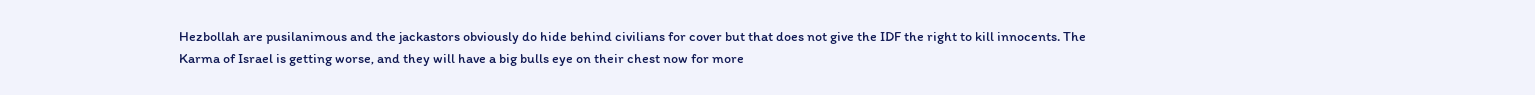Hezbollah are pusilanimous and the jackastors obviously do hide behind civilians for cover but that does not give the IDF the right to kill innocents. The Karma of Israel is getting worse, and they will have a big bulls eye on their chest now for more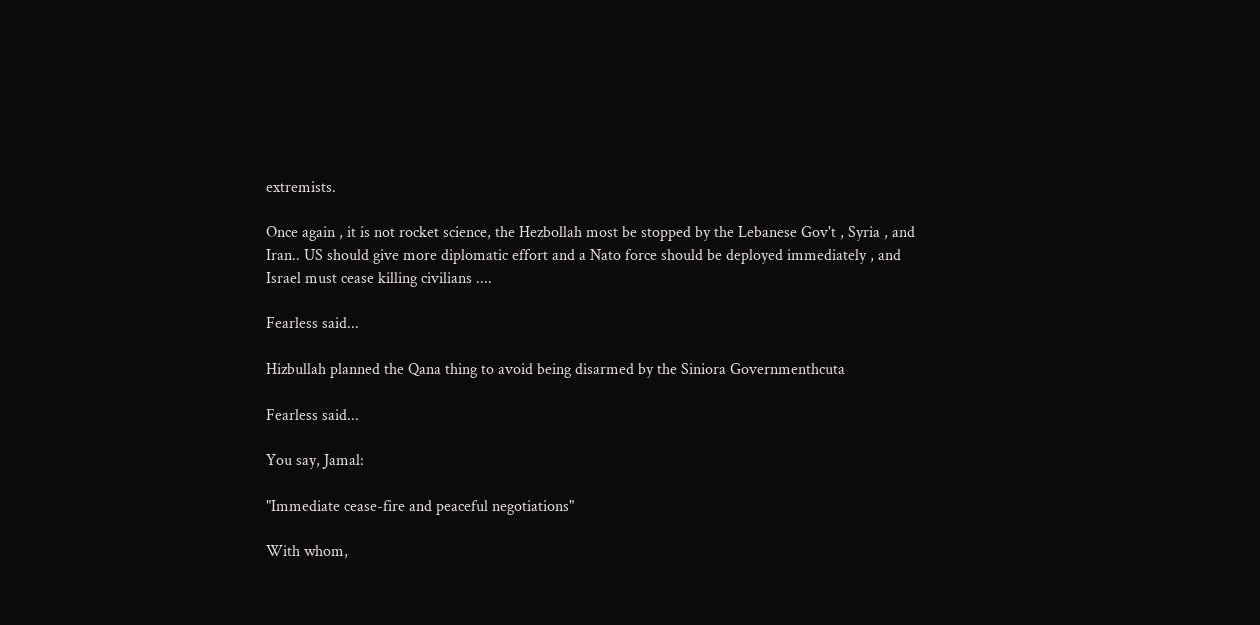extremists.

Once again , it is not rocket science, the Hezbollah most be stopped by the Lebanese Gov't , Syria , and Iran.. US should give more diplomatic effort and a Nato force should be deployed immediately , and Israel must cease killing civilians ....

Fearless said...

Hizbullah planned the Qana thing to avoid being disarmed by the Siniora Governmenthcuta

Fearless said...

You say, Jamal:

"Immediate cease-fire and peaceful negotiations"

With whom,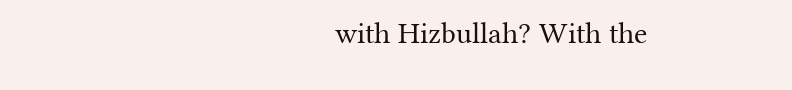with Hizbullah? With the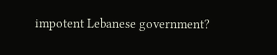impotent Lebanese government?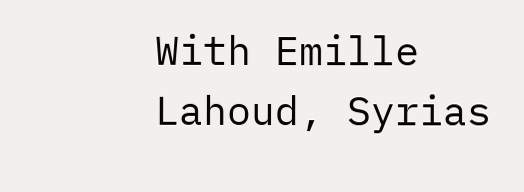With Emille Lahoud, Syrias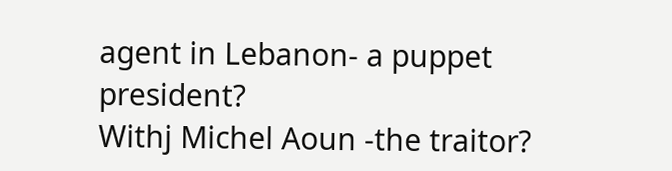agent in Lebanon- a puppet president?
Withj Michel Aoun -the traitor?